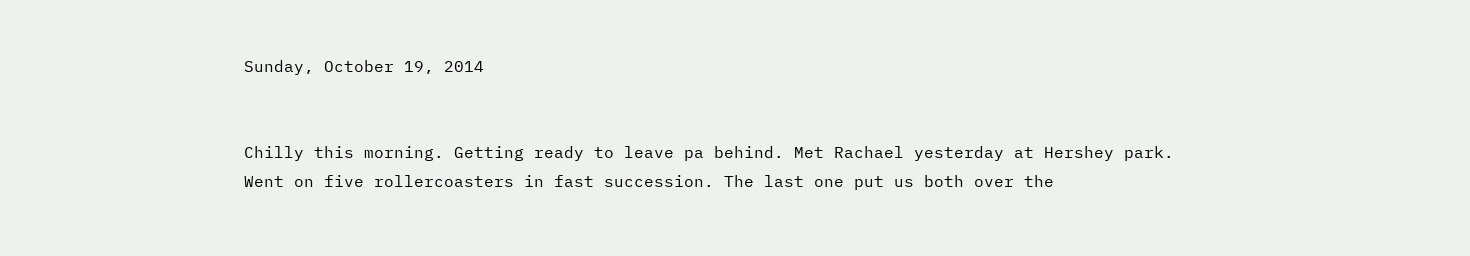Sunday, October 19, 2014


Chilly this morning. Getting ready to leave pa behind. Met Rachael yesterday at Hershey park. Went on five rollercoasters in fast succession. The last one put us both over the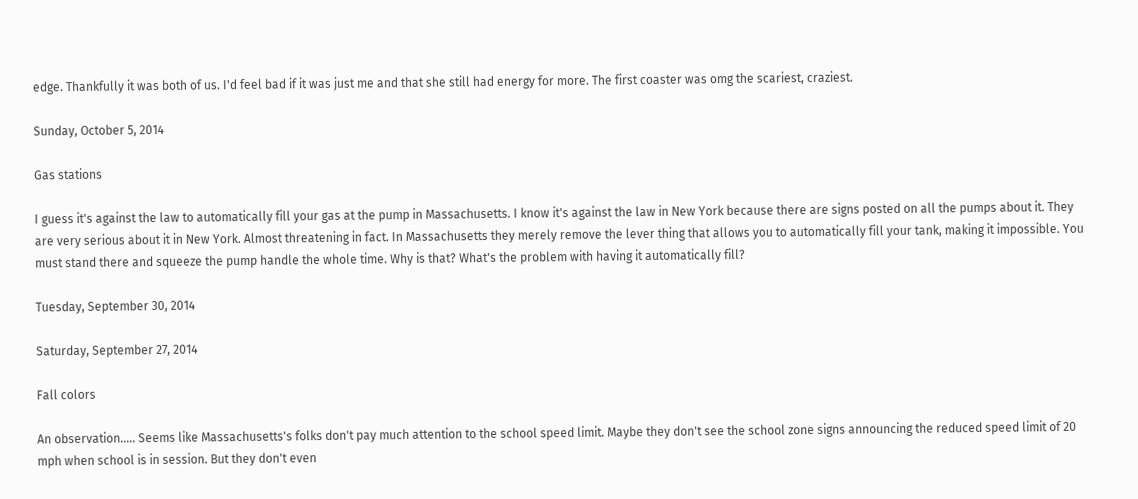edge. Thankfully it was both of us. I'd feel bad if it was just me and that she still had energy for more. The first coaster was omg the scariest, craziest.

Sunday, October 5, 2014

Gas stations

I guess it's against the law to automatically fill your gas at the pump in Massachusetts. I know it's against the law in New York because there are signs posted on all the pumps about it. They are very serious about it in New York. Almost threatening in fact. In Massachusetts they merely remove the lever thing that allows you to automatically fill your tank, making it impossible. You must stand there and squeeze the pump handle the whole time. Why is that? What's the problem with having it automatically fill?

Tuesday, September 30, 2014

Saturday, September 27, 2014

Fall colors

An observation..... Seems like Massachusetts's folks don't pay much attention to the school speed limit. Maybe they don't see the school zone signs announcing the reduced speed limit of 20 mph when school is in session. But they don't even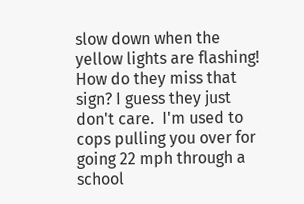slow down when the yellow lights are flashing! How do they miss that sign? I guess they just don't care.  I'm used to cops pulling you over for going 22 mph through a school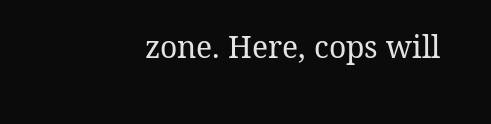zone. Here, cops will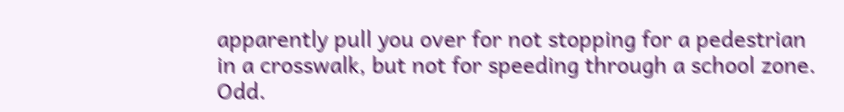apparently pull you over for not stopping for a pedestrian in a crosswalk, but not for speeding through a school zone. Odd.